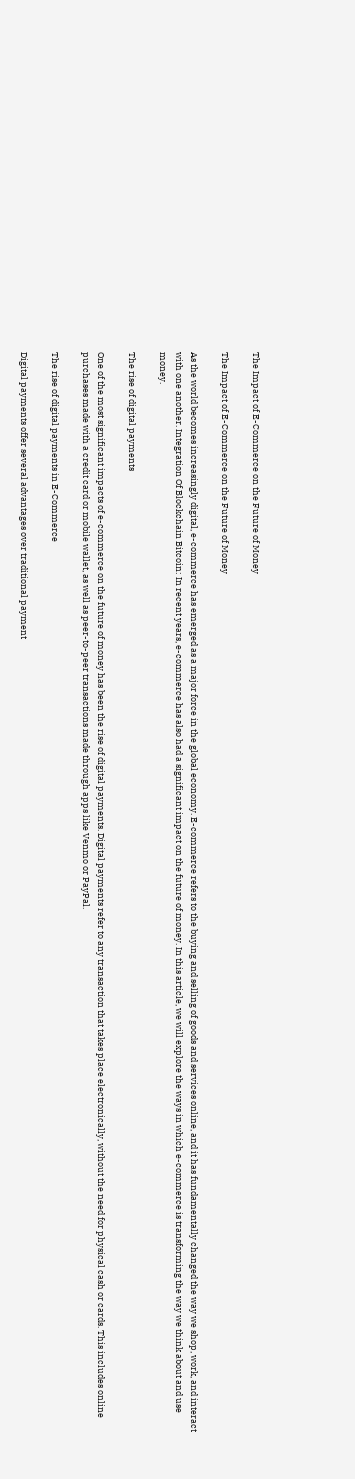The Impact of E-Commerce on the Future of Money

The Impact of E-Commerce on the Future of Money

As the world becomes increasingly digital, e-commerce has emerged as a major force in the global economy. E-commerce refers to the buying and selling of goods and services online, and it has fundamentally changed the way we shop, work, and interact with one another. Integration Of Blockchain Bitcoin: In recent years, e-commerce has also had a significant impact on the future of money. In this article, we will explore the ways in which e-commerce is transforming the way we think about and use money.

The rise of digital payments

One of the most significant impacts of e-commerce on the future of money has been the rise of digital payments. Digital payments refer to any transaction that takes place electronically, without the need for physical cash or cards. This includes online purchases made with a credit card or mobile wallet, as well as peer-to-peer transactions made through apps like Venmo or PayPal.

The rise of digital payments in E-Commerce

Digital payments offer several advantages over traditional payment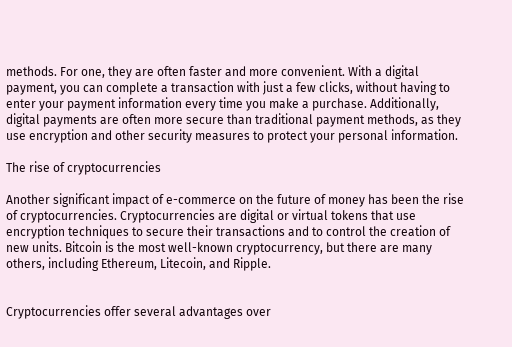methods. For one, they are often faster and more convenient. With a digital payment, you can complete a transaction with just a few clicks, without having to enter your payment information every time you make a purchase. Additionally, digital payments are often more secure than traditional payment methods, as they use encryption and other security measures to protect your personal information.

The rise of cryptocurrencies

Another significant impact of e-commerce on the future of money has been the rise of cryptocurrencies. Cryptocurrencies are digital or virtual tokens that use encryption techniques to secure their transactions and to control the creation of new units. Bitcoin is the most well-known cryptocurrency, but there are many others, including Ethereum, Litecoin, and Ripple.


Cryptocurrencies offer several advantages over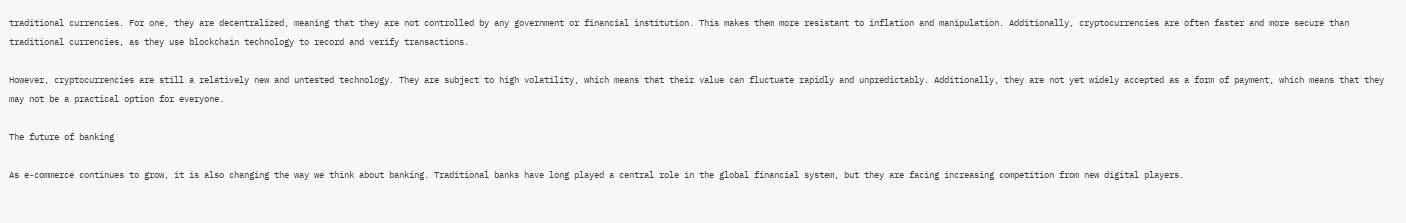traditional currencies. For one, they are decentralized, meaning that they are not controlled by any government or financial institution. This makes them more resistant to inflation and manipulation. Additionally, cryptocurrencies are often faster and more secure than traditional currencies, as they use blockchain technology to record and verify transactions.

However, cryptocurrencies are still a relatively new and untested technology. They are subject to high volatility, which means that their value can fluctuate rapidly and unpredictably. Additionally, they are not yet widely accepted as a form of payment, which means that they may not be a practical option for everyone.

The future of banking

As e-commerce continues to grow, it is also changing the way we think about banking. Traditional banks have long played a central role in the global financial system, but they are facing increasing competition from new digital players.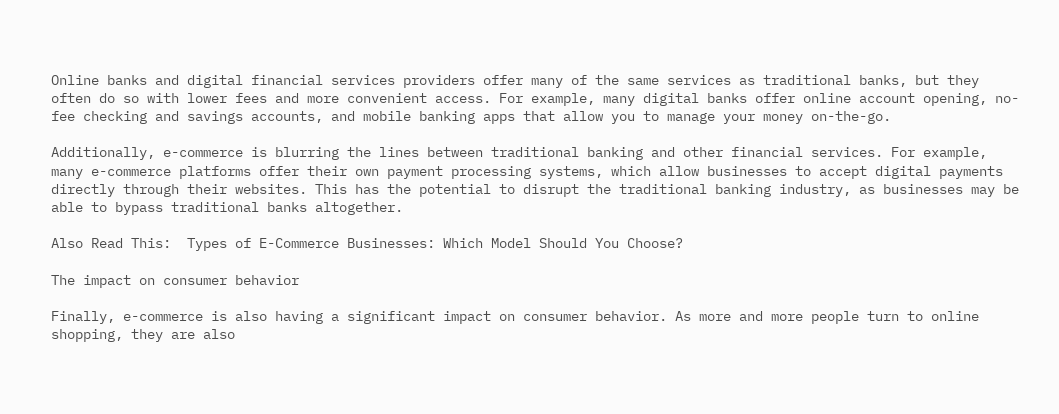Online banks and digital financial services providers offer many of the same services as traditional banks, but they often do so with lower fees and more convenient access. For example, many digital banks offer online account opening, no-fee checking and savings accounts, and mobile banking apps that allow you to manage your money on-the-go.

Additionally, e-commerce is blurring the lines between traditional banking and other financial services. For example, many e-commerce platforms offer their own payment processing systems, which allow businesses to accept digital payments directly through their websites. This has the potential to disrupt the traditional banking industry, as businesses may be able to bypass traditional banks altogether.

Also Read This:  Types of E-Commerce Businesses: Which Model Should You Choose?

The impact on consumer behavior

Finally, e-commerce is also having a significant impact on consumer behavior. As more and more people turn to online shopping, they are also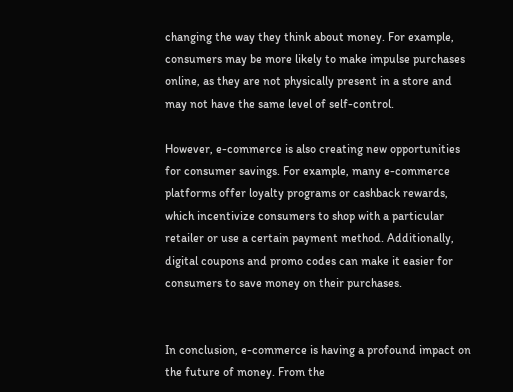changing the way they think about money. For example, consumers may be more likely to make impulse purchases online, as they are not physically present in a store and may not have the same level of self-control.

However, e-commerce is also creating new opportunities for consumer savings. For example, many e-commerce platforms offer loyalty programs or cashback rewards, which incentivize consumers to shop with a particular retailer or use a certain payment method. Additionally, digital coupons and promo codes can make it easier for consumers to save money on their purchases.


In conclusion, e-commerce is having a profound impact on the future of money. From the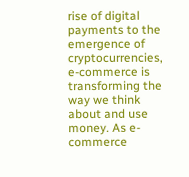rise of digital payments to the emergence of cryptocurrencies, e-commerce is transforming the way we think about and use money. As e-commerce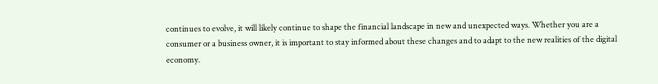continues to evolve, it will likely continue to shape the financial landscape in new and unexpected ways. Whether you are a consumer or a business owner, it is important to stay informed about these changes and to adapt to the new realities of the digital economy.